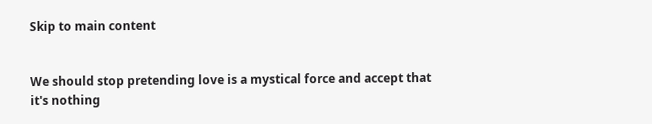Skip to main content


We should stop pretending love is a mystical force and accept that it's nothing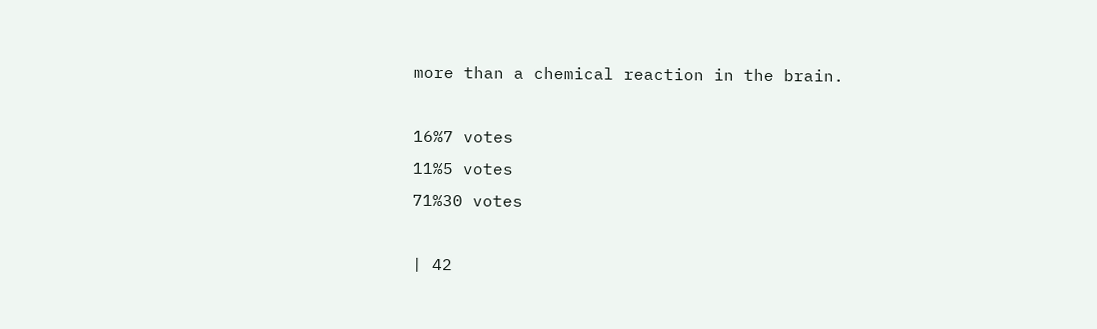more than a chemical reaction in the brain.

16%7 votes
11%5 votes
71%30 votes

| 42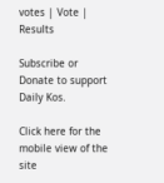votes | Vote | Results

Subscribe or Donate to support Daily Kos.

Click here for the mobile view of the site